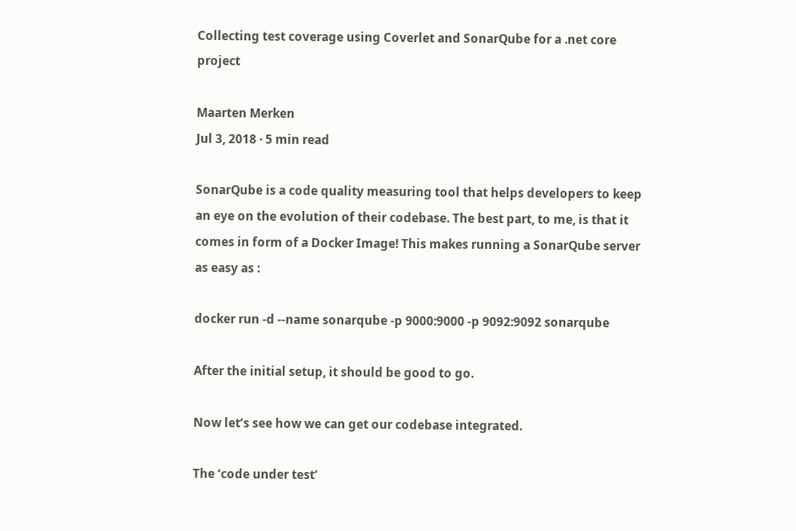Collecting test coverage using Coverlet and SonarQube for a .net core project

Maarten Merken
Jul 3, 2018 · 5 min read

SonarQube is a code quality measuring tool that helps developers to keep an eye on the evolution of their codebase. The best part, to me, is that it comes in form of a Docker Image! This makes running a SonarQube server as easy as :

docker run -d --name sonarqube -p 9000:9000 -p 9092:9092 sonarqube

After the initial setup, it should be good to go.

Now let’s see how we can get our codebase integrated.

The ‘code under test’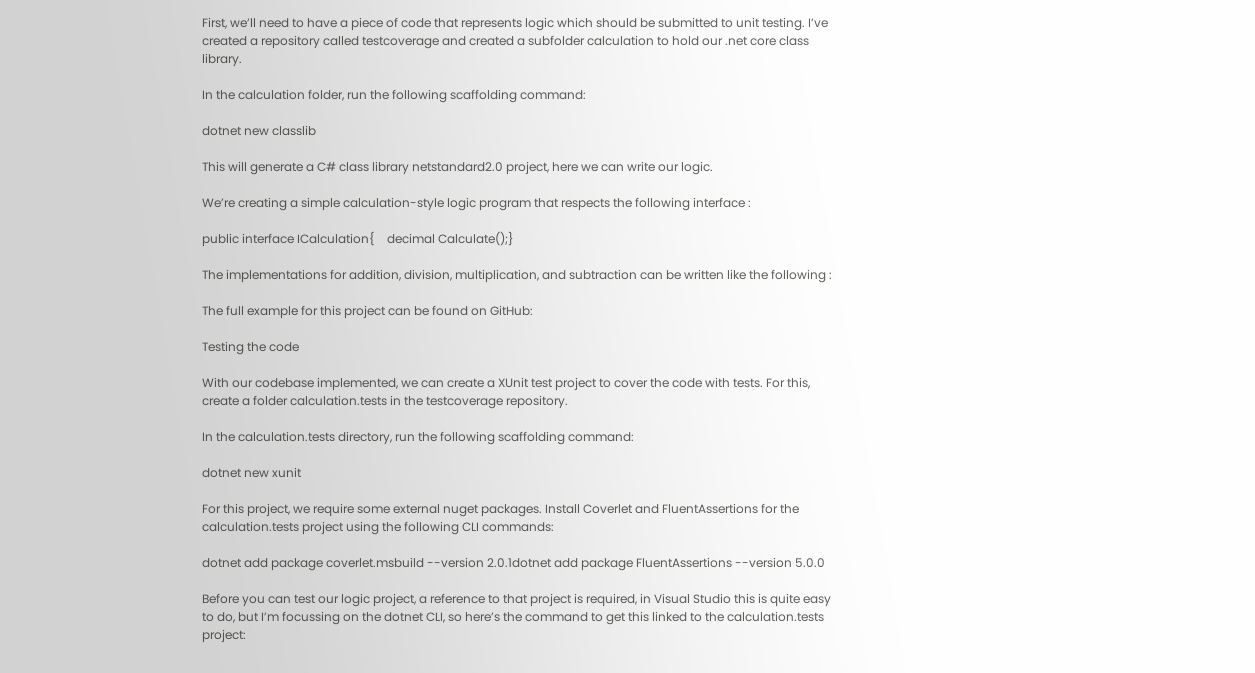First, we’ll need to have a piece of code that represents logic which should be submitted to unit testing. I’ve created a repository called testcoverage and created a subfolder calculation to hold our .net core class library.

In the calculation folder, run the following scaffolding command:

dotnet new classlib

This will generate a C# class library netstandard2.0 project, here we can write our logic.

We’re creating a simple calculation-style logic program that respects the following interface :

public interface ICalculation{    decimal Calculate();}

The implementations for addition, division, multiplication, and subtraction can be written like the following :

The full example for this project can be found on GitHub:

Testing the code

With our codebase implemented, we can create a XUnit test project to cover the code with tests. For this, create a folder calculation.tests in the testcoverage repository.

In the calculation.tests directory, run the following scaffolding command:

dotnet new xunit

For this project, we require some external nuget packages. Install Coverlet and FluentAssertions for the calculation.tests project using the following CLI commands:

dotnet add package coverlet.msbuild --version 2.0.1dotnet add package FluentAssertions --version 5.0.0

Before you can test our logic project, a reference to that project is required, in Visual Studio this is quite easy to do, but I’m focussing on the dotnet CLI, so here’s the command to get this linked to the calculation.tests project: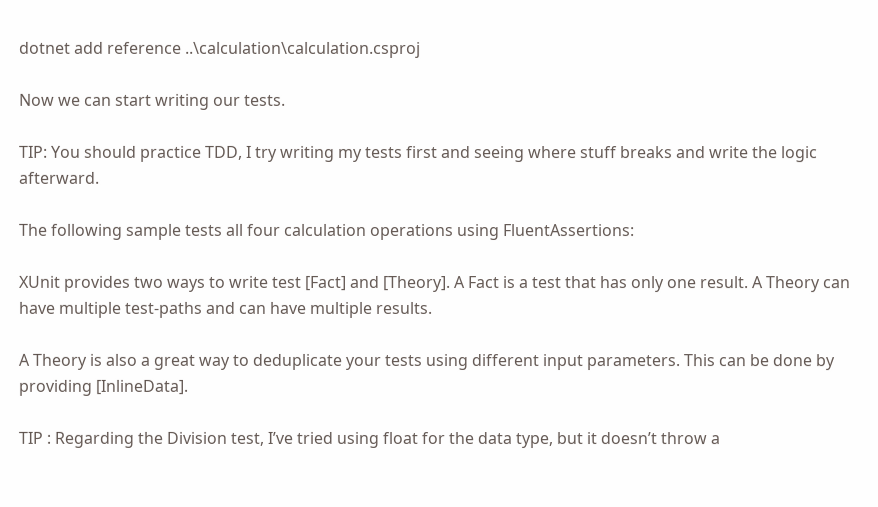dotnet add reference ..\calculation\calculation.csproj

Now we can start writing our tests.

TIP: You should practice TDD, I try writing my tests first and seeing where stuff breaks and write the logic afterward.

The following sample tests all four calculation operations using FluentAssertions:

XUnit provides two ways to write test [Fact] and [Theory]. A Fact is a test that has only one result. A Theory can have multiple test-paths and can have multiple results.

A Theory is also a great way to deduplicate your tests using different input parameters. This can be done by providing [InlineData].

TIP : Regarding the Division test, I’ve tried using float for the data type, but it doesn’t throw a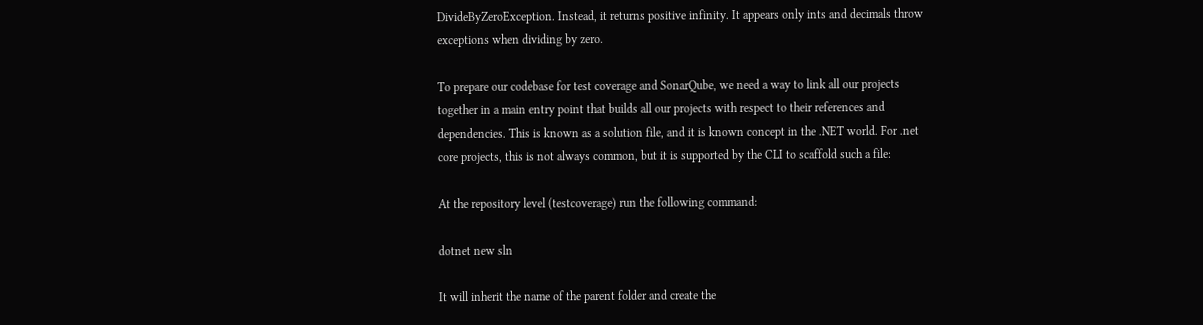DivideByZeroException. Instead, it returns positive infinity. It appears only ints and decimals throw exceptions when dividing by zero.

To prepare our codebase for test coverage and SonarQube, we need a way to link all our projects together in a main entry point that builds all our projects with respect to their references and dependencies. This is known as a solution file, and it is known concept in the .NET world. For .net core projects, this is not always common, but it is supported by the CLI to scaffold such a file:

At the repository level (testcoverage) run the following command:

dotnet new sln

It will inherit the name of the parent folder and create the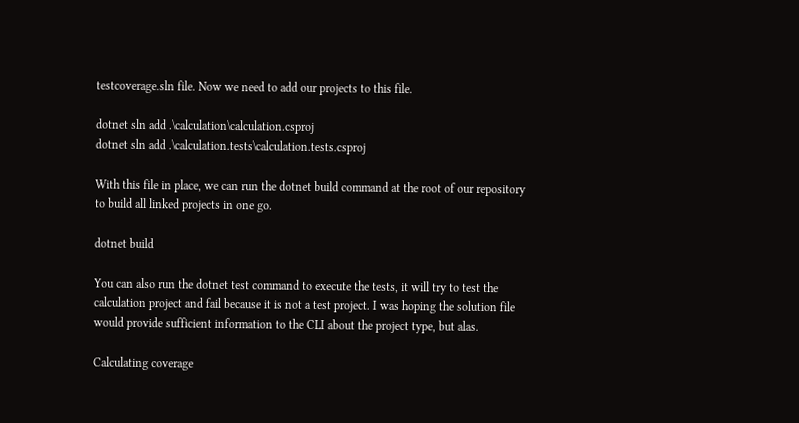testcoverage.sln file. Now we need to add our projects to this file.

dotnet sln add .\calculation\calculation.csproj
dotnet sln add .\calculation.tests\calculation.tests.csproj

With this file in place, we can run the dotnet build command at the root of our repository to build all linked projects in one go.

dotnet build

You can also run the dotnet test command to execute the tests, it will try to test the calculation project and fail because it is not a test project. I was hoping the solution file would provide sufficient information to the CLI about the project type, but alas.

Calculating coverage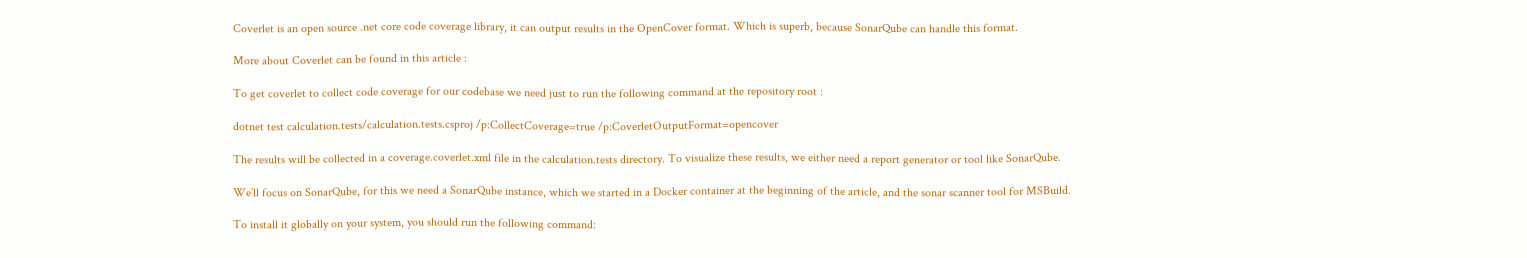Coverlet is an open source .net core code coverage library, it can output results in the OpenCover format. Which is superb, because SonarQube can handle this format.

More about Coverlet can be found in this article :

To get coverlet to collect code coverage for our codebase we need just to run the following command at the repository root :

dotnet test calculation.tests/calculation.tests.csproj /p:CollectCoverage=true /p:CoverletOutputFormat=opencover

The results will be collected in a coverage.coverlet.xml file in the calculation.tests directory. To visualize these results, we either need a report generator or tool like SonarQube.

We’ll focus on SonarQube, for this we need a SonarQube instance, which we started in a Docker container at the beginning of the article, and the sonar scanner tool for MSBuild.

To install it globally on your system, you should run the following command: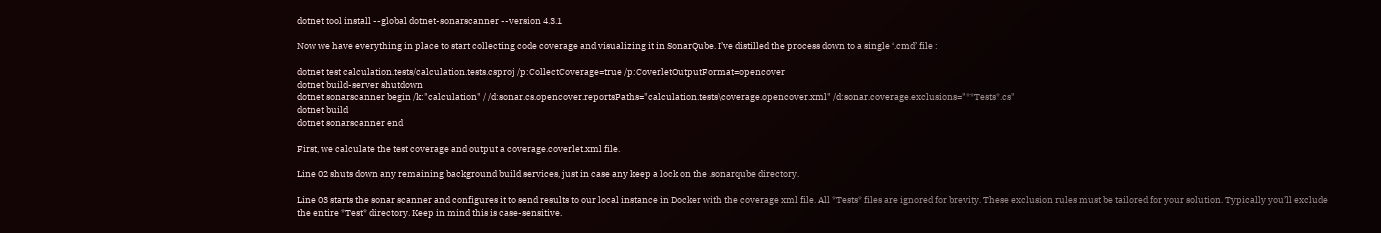dotnet tool install --global dotnet-sonarscanner --version 4.3.1

Now we have everything in place to start collecting code coverage and visualizing it in SonarQube. I’ve distilled the process down to a single ‘.cmd’ file :

dotnet test calculation.tests/calculation.tests.csproj /p:CollectCoverage=true /p:CoverletOutputFormat=opencover
dotnet build-server shutdown
dotnet sonarscanner begin /k:"calculation" / /d:sonar.cs.opencover.reportsPaths="calculation.tests\coverage.opencover.xml" /d:sonar.coverage.exclusions="**Tests*.cs"
dotnet build
dotnet sonarscanner end

First, we calculate the test coverage and output a coverage.coverlet.xml file.

Line 02 shuts down any remaining background build services, just in case any keep a lock on the .sonarqube directory.

Line 03 starts the sonar scanner and configures it to send results to our local instance in Docker with the coverage xml file. All *Tests* files are ignored for brevity. These exclusion rules must be tailored for your solution. Typically you’ll exclude the entire *Test* directory. Keep in mind this is case-sensitive.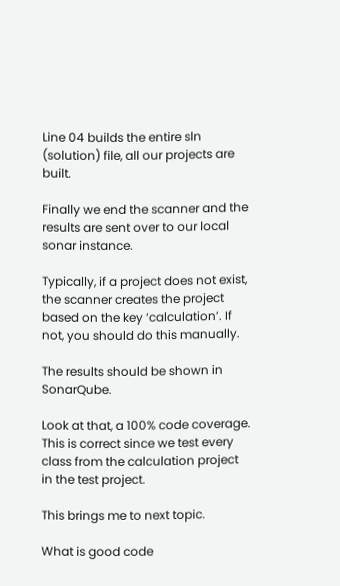Line 04 builds the entire sln (solution) file, all our projects are built.

Finally we end the scanner and the results are sent over to our local sonar instance.

Typically, if a project does not exist, the scanner creates the project based on the key ‘calculation’. If not, you should do this manually.

The results should be shown in SonarQube.

Look at that, a 100% code coverage. This is correct since we test every class from the calculation project in the test project.

This brings me to next topic.

What is good code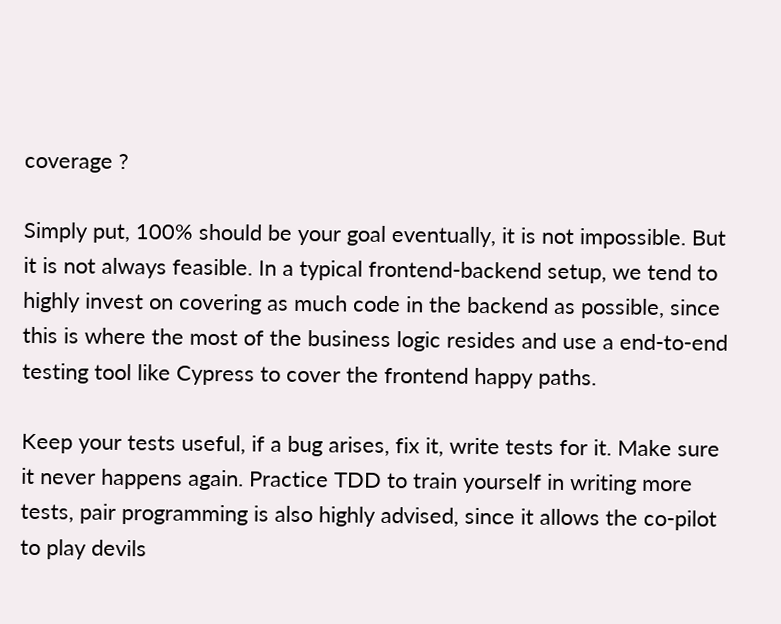coverage ?

Simply put, 100% should be your goal eventually, it is not impossible. But it is not always feasible. In a typical frontend-backend setup, we tend to highly invest on covering as much code in the backend as possible, since this is where the most of the business logic resides and use a end-to-end testing tool like Cypress to cover the frontend happy paths.

Keep your tests useful, if a bug arises, fix it, write tests for it. Make sure it never happens again. Practice TDD to train yourself in writing more tests, pair programming is also highly advised, since it allows the co-pilot to play devils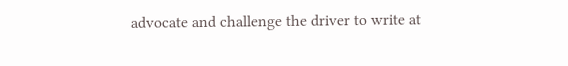advocate and challenge the driver to write at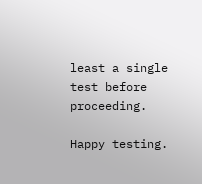least a single test before proceeding.

Happy testing.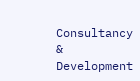Consultancy & Development